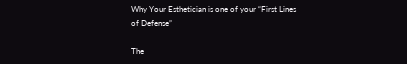Why Your Esthetician is one of your “First Lines of Defense”

The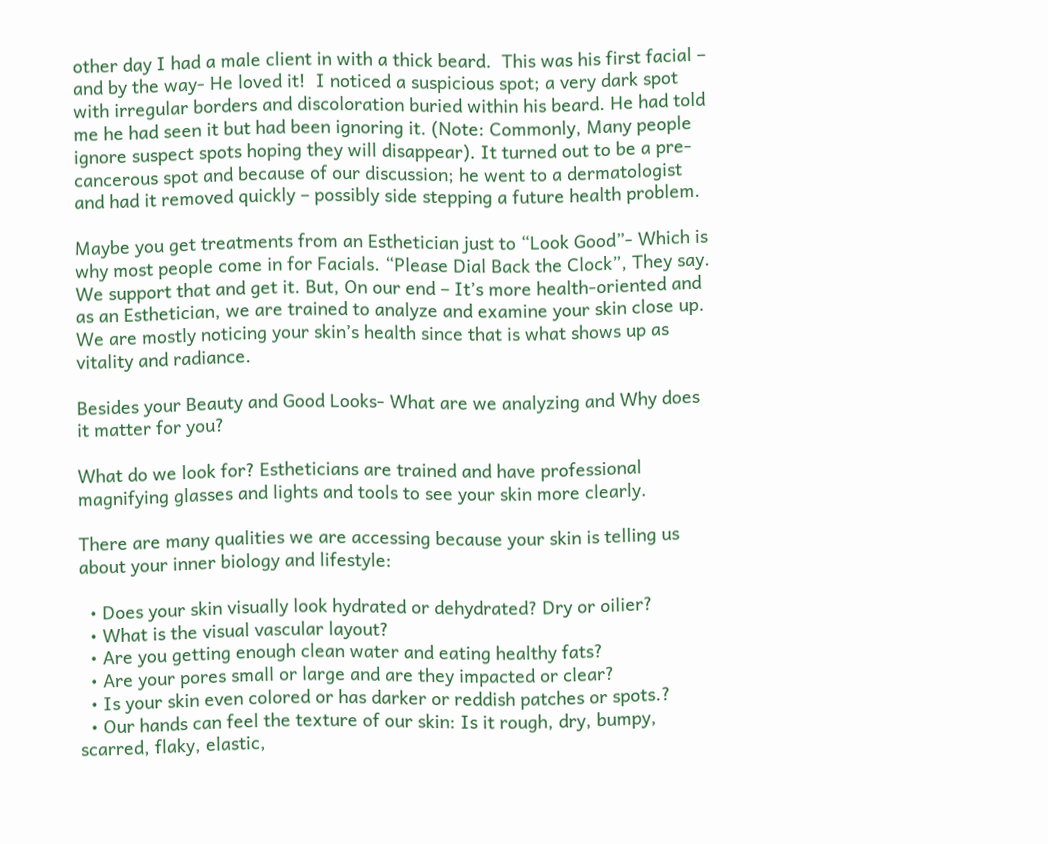other day I had a male client in with a thick beard.  This was his first facial – and by the way- He loved it!  I noticed a suspicious spot; a very dark spot with irregular borders and discoloration buried within his beard. He had told me he had seen it but had been ignoring it. (Note: Commonly, Many people ignore suspect spots hoping they will disappear). It turned out to be a pre-cancerous spot and because of our discussion; he went to a dermatologist and had it removed quickly – possibly side stepping a future health problem.

Maybe you get treatments from an Esthetician just to “Look Good”- Which is why most people come in for Facials. “Please Dial Back the Clock”, They say.  We support that and get it. But, On our end – It’s more health-oriented and as an Esthetician, we are trained to analyze and examine your skin close up. We are mostly noticing your skin’s health since that is what shows up as vitality and radiance.

Besides your Beauty and Good Looks- What are we analyzing and Why does it matter for you?

What do we look for? Estheticians are trained and have professional magnifying glasses and lights and tools to see your skin more clearly.

There are many qualities we are accessing because your skin is telling us about your inner biology and lifestyle:

  • Does your skin visually look hydrated or dehydrated? Dry or oilier?
  • What is the visual vascular layout?
  • Are you getting enough clean water and eating healthy fats?
  • Are your pores small or large and are they impacted or clear?
  • Is your skin even colored or has darker or reddish patches or spots.?
  • Our hands can feel the texture of our skin: Is it rough, dry, bumpy, scarred, flaky, elastic,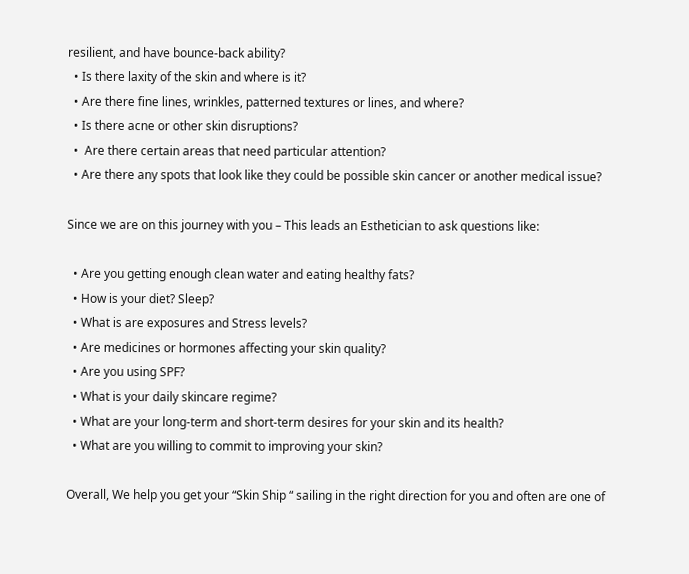resilient, and have bounce-back ability?
  • Is there laxity of the skin and where is it?
  • Are there fine lines, wrinkles, patterned textures or lines, and where?
  • Is there acne or other skin disruptions?
  •  Are there certain areas that need particular attention?
  • Are there any spots that look like they could be possible skin cancer or another medical issue?

Since we are on this journey with you – This leads an Esthetician to ask questions like:

  • Are you getting enough clean water and eating healthy fats?
  • How is your diet? Sleep?
  • What is are exposures and Stress levels?
  • Are medicines or hormones affecting your skin quality?
  • Are you using SPF?
  • What is your daily skincare regime?
  • What are your long-term and short-term desires for your skin and its health?
  • What are you willing to commit to improving your skin?

Overall, We help you get your “Skin Ship “ sailing in the right direction for you and often are one of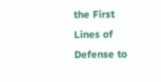the First Lines of Defense to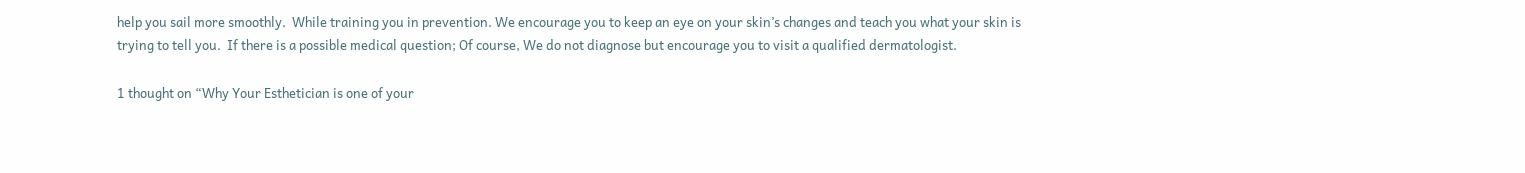help you sail more smoothly.  While training you in prevention. We encourage you to keep an eye on your skin’s changes and teach you what your skin is trying to tell you.  If there is a possible medical question; Of course, We do not diagnose but encourage you to visit a qualified dermatologist.

1 thought on “Why Your Esthetician is one of your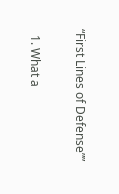“First Lines of Defense””

  1. What a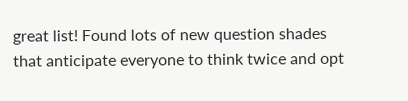great list! Found lots of new question shades that anticipate everyone to think twice and opt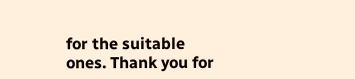for the suitable ones. Thank you for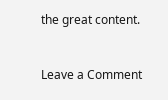the great content.


Leave a Comment